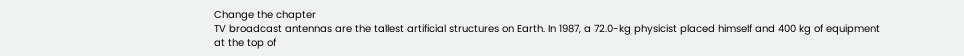Change the chapter
TV broadcast antennas are the tallest artificial structures on Earth. In 1987, a 72.0-kg physicist placed himself and 400 kg of equipment at the top of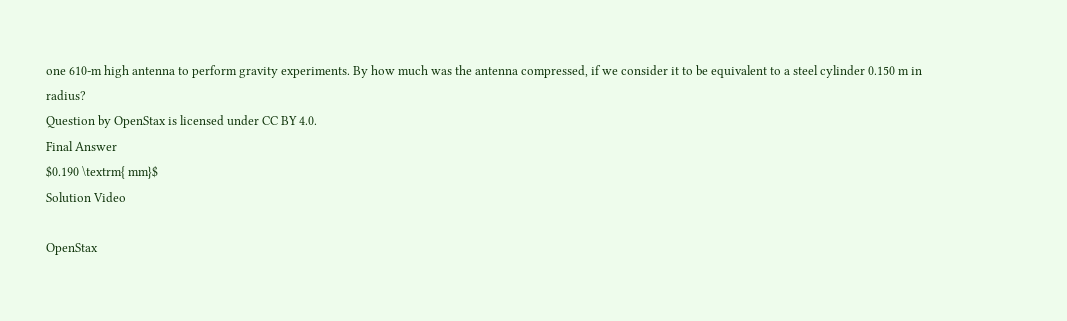one 610-m high antenna to perform gravity experiments. By how much was the antenna compressed, if we consider it to be equivalent to a steel cylinder 0.150 m in radius?
Question by OpenStax is licensed under CC BY 4.0.
Final Answer
$0.190 \textrm{ mm}$
Solution Video

OpenStax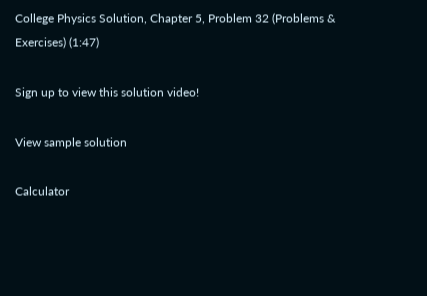College Physics Solution, Chapter 5, Problem 32 (Problems & Exercises) (1:47)

Sign up to view this solution video!

View sample solution

Calculator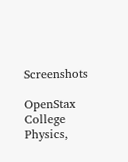Screenshots

OpenStax College Physics,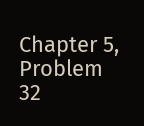Chapter 5, Problem 32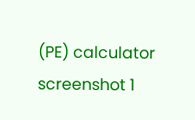(PE) calculator screenshot 1